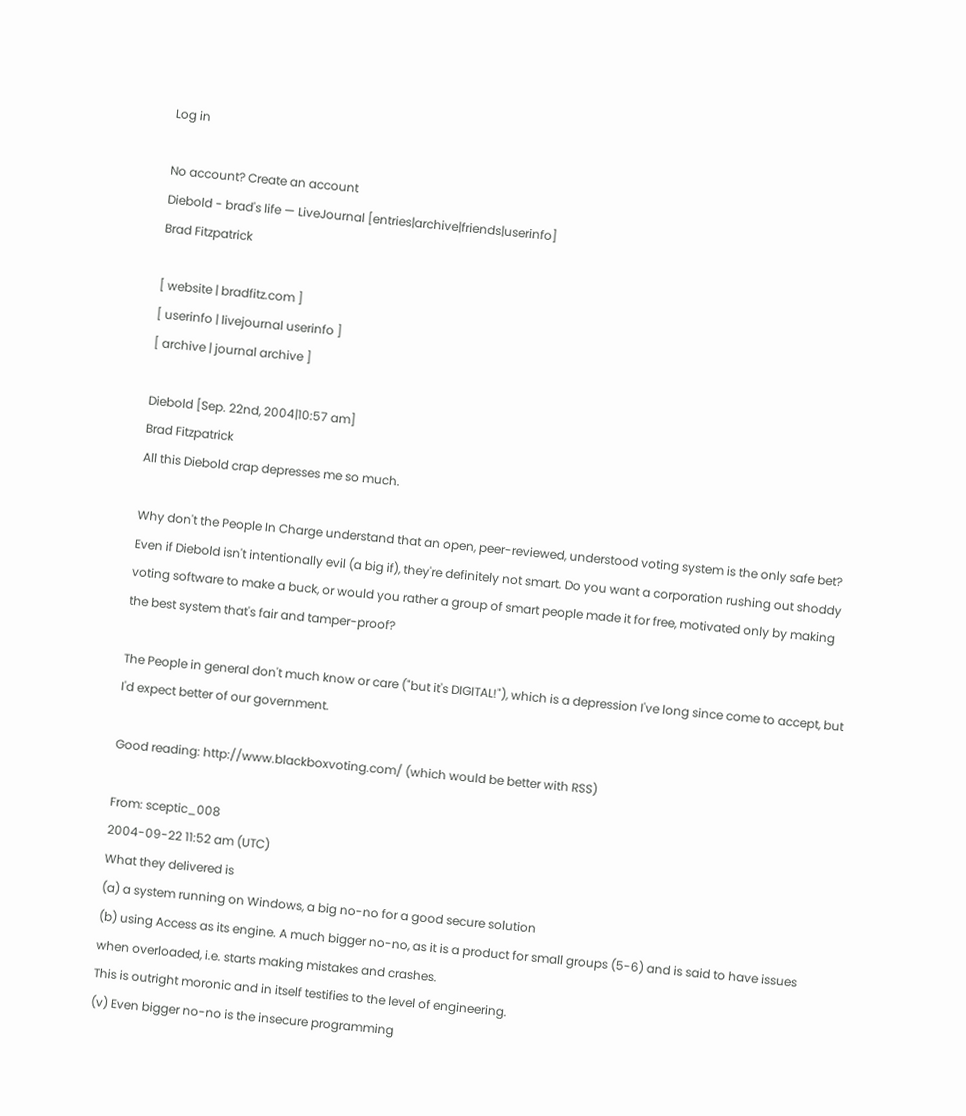Log in

No account? Create an account
Diebold - brad's life — LiveJournal [entries|archive|friends|userinfo]
Brad Fitzpatrick

[ website | bradfitz.com ]
[ userinfo | livejournal userinfo ]
[ archive | journal archive ]

Diebold [Sep. 22nd, 2004|10:57 am]
Brad Fitzpatrick
All this Diebold crap depresses me so much.

Why don't the People In Charge understand that an open, peer-reviewed, understood voting system is the only safe bet? Even if Diebold isn't intentionally evil (a big if), they're definitely not smart. Do you want a corporation rushing out shoddy voting software to make a buck, or would you rather a group of smart people made it for free, motivated only by making the best system that's fair and tamper-proof?

The People in general don't much know or care ("but it's DIGITAL!"), which is a depression I've long since come to accept, but I'd expect better of our government.

Good reading: http://www.blackboxvoting.com/ (which would be better with RSS)

From: sceptic_008
2004-09-22 11:52 am (UTC)
What they delivered is
(a) a system running on Windows, a big no-no for a good secure solution
(b) using Access as its engine. A much bigger no-no, as it is a product for small groups (5-6) and is said to have issues when overloaded, i.e. starts making mistakes and crashes.
This is outright moronic and in itself testifies to the level of engineering.
(v) Even bigger no-no is the insecure programming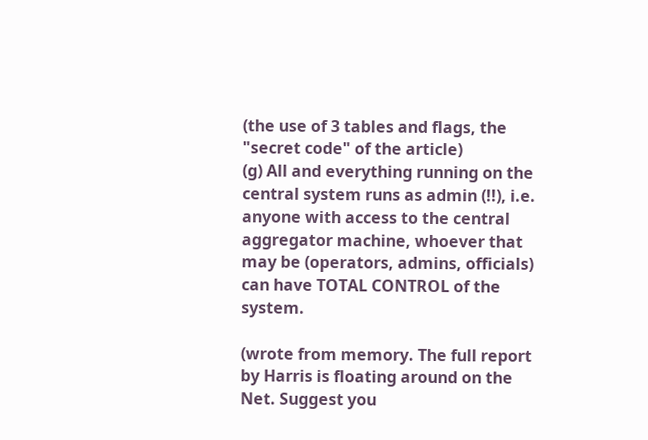(the use of 3 tables and flags, the "secret code" of the article)
(g) All and everything running on the central system runs as admin (!!), i.e. anyone with access to the central aggregator machine, whoever that may be (operators, admins, officials) can have TOTAL CONTROL of the system.

(wrote from memory. The full report by Harris is floating around on the Net. Suggest you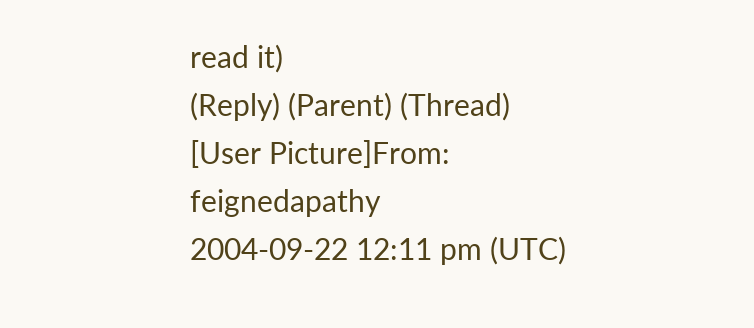read it)
(Reply) (Parent) (Thread)
[User Picture]From: feignedapathy
2004-09-22 12:11 pm (UTC)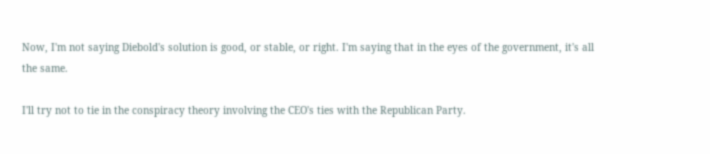Now, I'm not saying Diebold's solution is good, or stable, or right. I'm saying that in the eyes of the government, it's all the same.

I'll try not to tie in the conspiracy theory involving the CEO's ties with the Republican Party.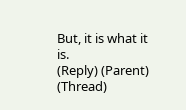But, it is what it is.
(Reply) (Parent) (Thread)